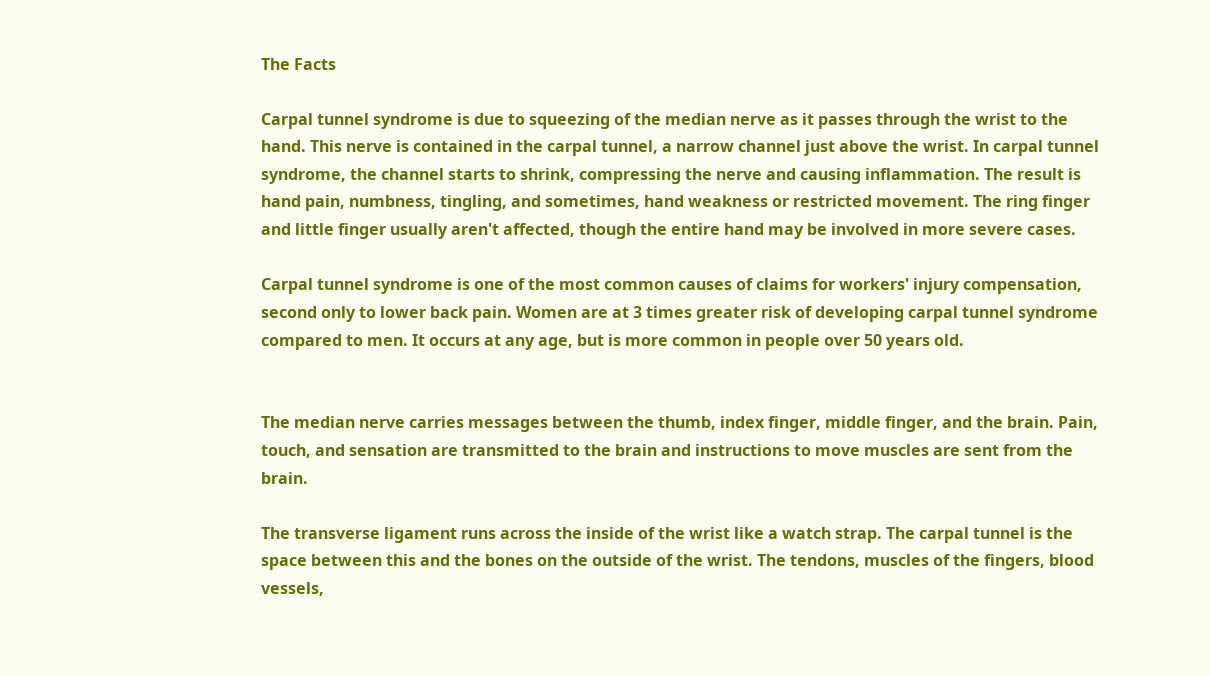The Facts

Carpal tunnel syndrome is due to squeezing of the median nerve as it passes through the wrist to the hand. This nerve is contained in the carpal tunnel, a narrow channel just above the wrist. In carpal tunnel syndrome, the channel starts to shrink, compressing the nerve and causing inflammation. The result is hand pain, numbness, tingling, and sometimes, hand weakness or restricted movement. The ring finger and little finger usually aren't affected, though the entire hand may be involved in more severe cases.

Carpal tunnel syndrome is one of the most common causes of claims for workers' injury compensation, second only to lower back pain. Women are at 3 times greater risk of developing carpal tunnel syndrome compared to men. It occurs at any age, but is more common in people over 50 years old.


The median nerve carries messages between the thumb, index finger, middle finger, and the brain. Pain, touch, and sensation are transmitted to the brain and instructions to move muscles are sent from the brain.

The transverse ligament runs across the inside of the wrist like a watch strap. The carpal tunnel is the space between this and the bones on the outside of the wrist. The tendons, muscles of the fingers, blood vessels,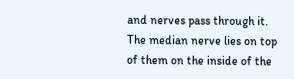and nerves pass through it. The median nerve lies on top of them on the inside of the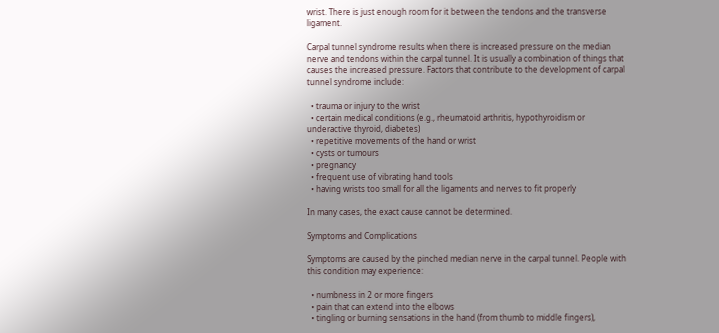wrist. There is just enough room for it between the tendons and the transverse ligament.

Carpal tunnel syndrome results when there is increased pressure on the median nerve and tendons within the carpal tunnel. It is usually a combination of things that causes the increased pressure. Factors that contribute to the development of carpal tunnel syndrome include:

  • trauma or injury to the wrist
  • certain medical conditions (e.g., rheumatoid arthritis, hypothyroidism or underactive thyroid, diabetes)
  • repetitive movements of the hand or wrist
  • cysts or tumours
  • pregnancy
  • frequent use of vibrating hand tools
  • having wrists too small for all the ligaments and nerves to fit properly

In many cases, the exact cause cannot be determined.

Symptoms and Complications

Symptoms are caused by the pinched median nerve in the carpal tunnel. People with this condition may experience:

  • numbness in 2 or more fingers
  • pain that can extend into the elbows
  • tingling or burning sensations in the hand (from thumb to middle fingers),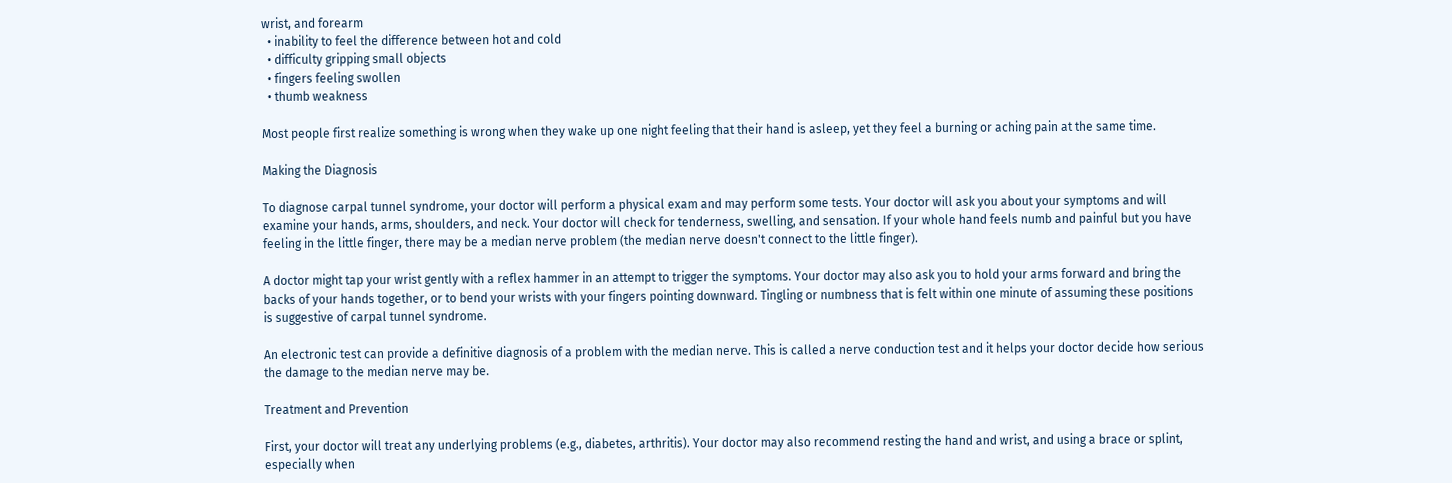wrist, and forearm
  • inability to feel the difference between hot and cold
  • difficulty gripping small objects
  • fingers feeling swollen
  • thumb weakness

Most people first realize something is wrong when they wake up one night feeling that their hand is asleep, yet they feel a burning or aching pain at the same time.

Making the Diagnosis

To diagnose carpal tunnel syndrome, your doctor will perform a physical exam and may perform some tests. Your doctor will ask you about your symptoms and will examine your hands, arms, shoulders, and neck. Your doctor will check for tenderness, swelling, and sensation. If your whole hand feels numb and painful but you have feeling in the little finger, there may be a median nerve problem (the median nerve doesn't connect to the little finger).

A doctor might tap your wrist gently with a reflex hammer in an attempt to trigger the symptoms. Your doctor may also ask you to hold your arms forward and bring the backs of your hands together, or to bend your wrists with your fingers pointing downward. Tingling or numbness that is felt within one minute of assuming these positions is suggestive of carpal tunnel syndrome.

An electronic test can provide a definitive diagnosis of a problem with the median nerve. This is called a nerve conduction test and it helps your doctor decide how serious the damage to the median nerve may be.

Treatment and Prevention

First, your doctor will treat any underlying problems (e.g., diabetes, arthritis). Your doctor may also recommend resting the hand and wrist, and using a brace or splint, especially when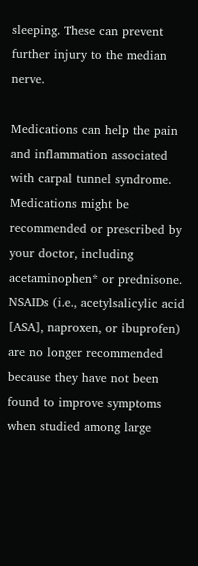sleeping. These can prevent further injury to the median nerve.

Medications can help the pain and inflammation associated with carpal tunnel syndrome. Medications might be recommended or prescribed by your doctor, including acetaminophen* or prednisone. NSAIDs (i.e., acetylsalicylic acid [ASA], naproxen, or ibuprofen) are no longer recommended because they have not been found to improve symptoms when studied among large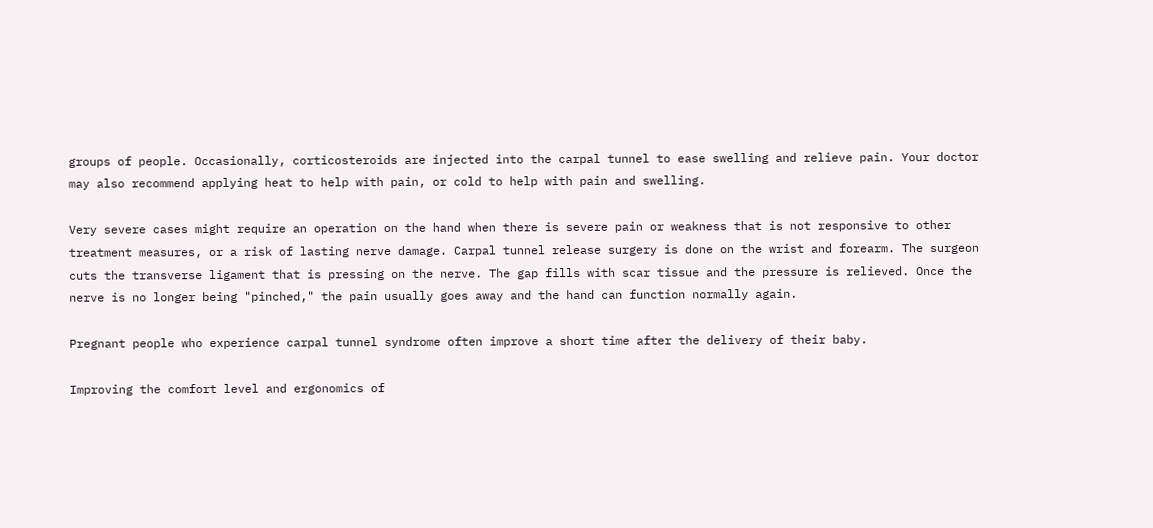groups of people. Occasionally, corticosteroids are injected into the carpal tunnel to ease swelling and relieve pain. Your doctor may also recommend applying heat to help with pain, or cold to help with pain and swelling.

Very severe cases might require an operation on the hand when there is severe pain or weakness that is not responsive to other treatment measures, or a risk of lasting nerve damage. Carpal tunnel release surgery is done on the wrist and forearm. The surgeon cuts the transverse ligament that is pressing on the nerve. The gap fills with scar tissue and the pressure is relieved. Once the nerve is no longer being "pinched," the pain usually goes away and the hand can function normally again.

Pregnant people who experience carpal tunnel syndrome often improve a short time after the delivery of their baby.

Improving the comfort level and ergonomics of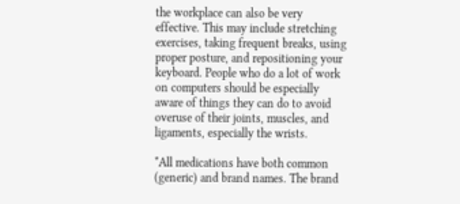the workplace can also be very effective. This may include stretching exercises, taking frequent breaks, using proper posture, and repositioning your keyboard. People who do a lot of work on computers should be especially aware of things they can do to avoid overuse of their joints, muscles, and ligaments, especially the wrists.

*All medications have both common (generic) and brand names. The brand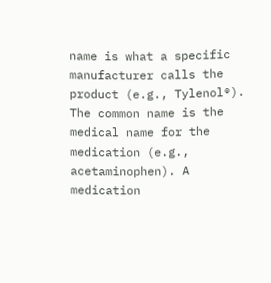name is what a specific manufacturer calls the product (e.g., Tylenol®). The common name is the medical name for the medication (e.g., acetaminophen). A medication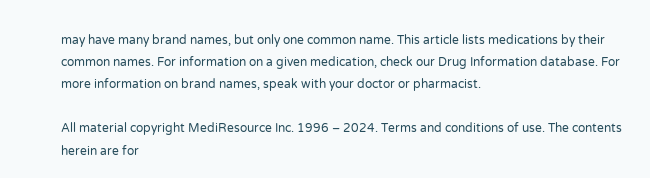may have many brand names, but only one common name. This article lists medications by their common names. For information on a given medication, check our Drug Information database. For more information on brand names, speak with your doctor or pharmacist.

All material copyright MediResource Inc. 1996 – 2024. Terms and conditions of use. The contents herein are for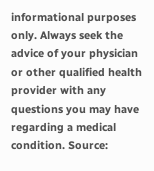informational purposes only. Always seek the advice of your physician or other qualified health provider with any questions you may have regarding a medical condition. Source: